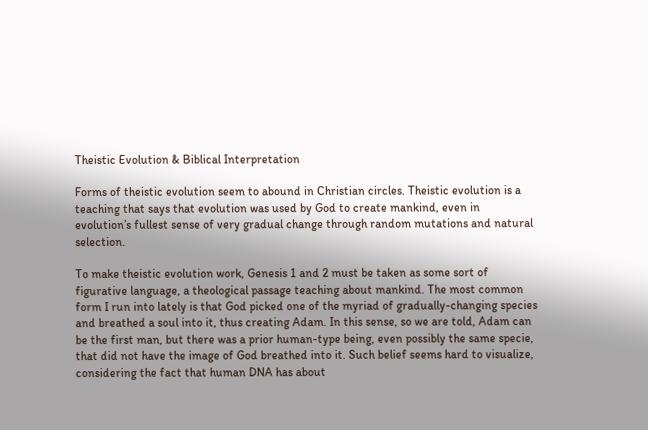Theistic Evolution & Biblical Interpretation

Forms of theistic evolution seem to abound in Christian circles. Theistic evolution is a teaching that says that evolution was used by God to create mankind, even in evolution’s fullest sense of very gradual change through random mutations and natural selection.

To make theistic evolution work, Genesis 1 and 2 must be taken as some sort of figurative language, a theological passage teaching about mankind. The most common form I run into lately is that God picked one of the myriad of gradually-changing species and breathed a soul into it, thus creating Adam. In this sense, so we are told, Adam can be the first man, but there was a prior human-type being, even possibly the same specie, that did not have the image of God breathed into it. Such belief seems hard to visualize, considering the fact that human DNA has about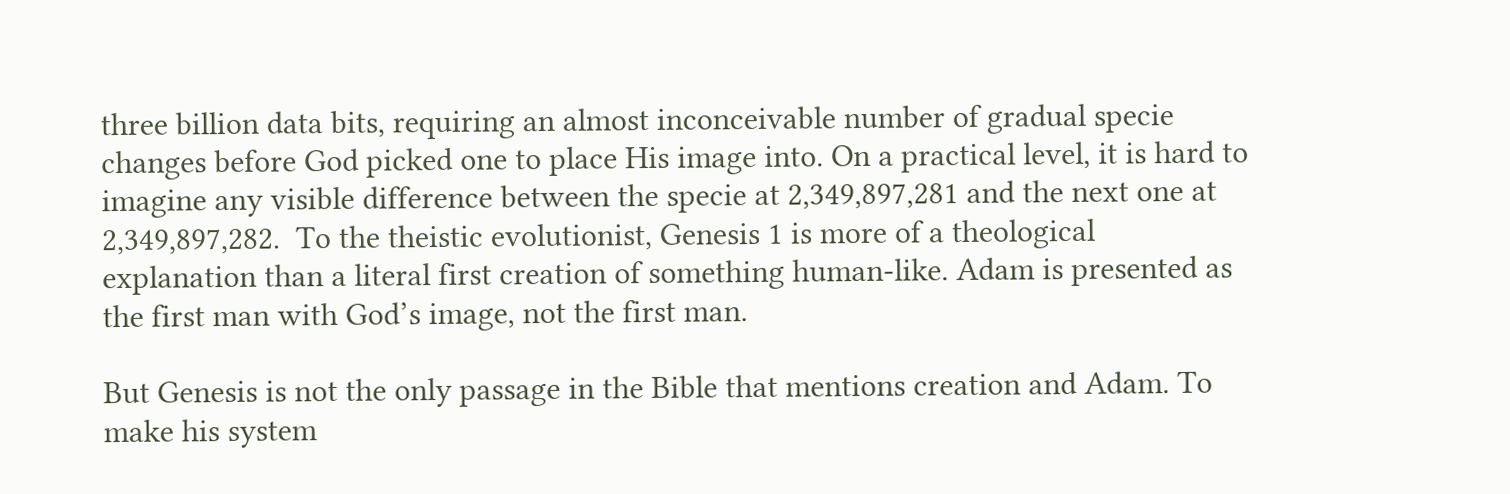three billion data bits, requiring an almost inconceivable number of gradual specie changes before God picked one to place His image into. On a practical level, it is hard to imagine any visible difference between the specie at 2,349,897,281 and the next one at 2,349,897,282.  To the theistic evolutionist, Genesis 1 is more of a theological explanation than a literal first creation of something human-like. Adam is presented as the first man with God’s image, not the first man.

But Genesis is not the only passage in the Bible that mentions creation and Adam. To make his system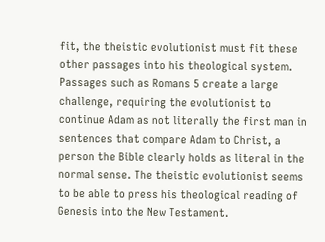fit, the theistic evolutionist must fit these other passages into his theological system. Passages such as Romans 5 create a large challenge, requiring the evolutionist to continue Adam as not literally the first man in sentences that compare Adam to Christ, a person the Bible clearly holds as literal in the normal sense. The theistic evolutionist seems to be able to press his theological reading of Genesis into the New Testament.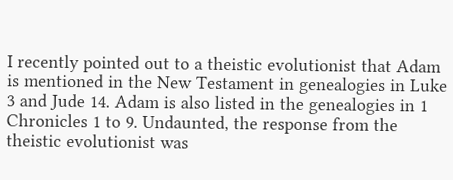I recently pointed out to a theistic evolutionist that Adam is mentioned in the New Testament in genealogies in Luke 3 and Jude 14. Adam is also listed in the genealogies in 1 Chronicles 1 to 9. Undaunted, the response from the theistic evolutionist was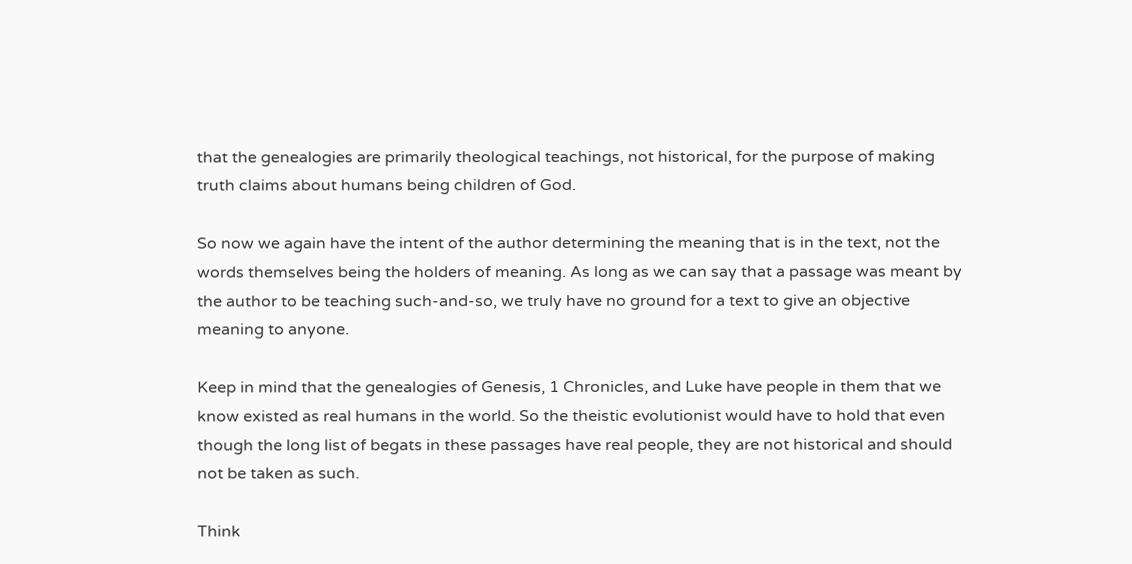that the genealogies are primarily theological teachings, not historical, for the purpose of making truth claims about humans being children of God.

So now we again have the intent of the author determining the meaning that is in the text, not the words themselves being the holders of meaning. As long as we can say that a passage was meant by the author to be teaching such-and-so, we truly have no ground for a text to give an objective meaning to anyone.

Keep in mind that the genealogies of Genesis, 1 Chronicles, and Luke have people in them that we know existed as real humans in the world. So the theistic evolutionist would have to hold that even though the long list of begats in these passages have real people, they are not historical and should not be taken as such.

Think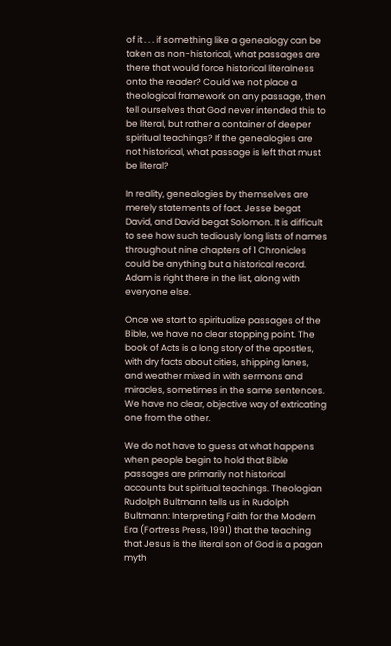of it . . . if something like a genealogy can be taken as non-historical, what passages are there that would force historical literalness onto the reader? Could we not place a theological framework on any passage, then tell ourselves that God never intended this to be literal, but rather a container of deeper spiritual teachings? If the genealogies are not historical, what passage is left that must be literal?

In reality, genealogies by themselves are merely statements of fact. Jesse begat David, and David begat Solomon. It is difficult to see how such tediously long lists of names throughout nine chapters of 1 Chronicles could be anything but a historical record. Adam is right there in the list, along with everyone else.

Once we start to spiritualize passages of the Bible, we have no clear stopping point. The book of Acts is a long story of the apostles, with dry facts about cities, shipping lanes, and weather mixed in with sermons and miracles, sometimes in the same sentences. We have no clear, objective way of extricating one from the other.

We do not have to guess at what happens when people begin to hold that Bible  passages are primarily not historical accounts but spiritual teachings. Theologian Rudolph Bultmann tells us in Rudolph Bultmann: Interpreting Faith for the Modern Era (Fortress Press, 1991) that the teaching that Jesus is the literal son of God is a pagan myth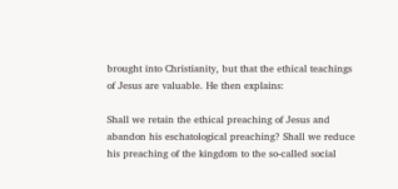brought into Christianity, but that the ethical teachings of Jesus are valuable. He then explains:

Shall we retain the ethical preaching of Jesus and abandon his eschatological preaching? Shall we reduce his preaching of the kingdom to the so-called social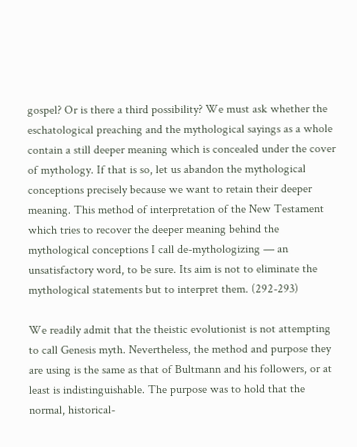gospel? Or is there a third possibility? We must ask whether the eschatological preaching and the mythological sayings as a whole contain a still deeper meaning which is concealed under the cover of mythology. If that is so, let us abandon the mythological conceptions precisely because we want to retain their deeper meaning. This method of interpretation of the New Testament which tries to recover the deeper meaning behind the mythological conceptions I call de-mythologizing — an unsatisfactory word, to be sure. Its aim is not to eliminate the mythological statements but to interpret them. (292-293)

We readily admit that the theistic evolutionist is not attempting to call Genesis myth. Nevertheless, the method and purpose they are using is the same as that of Bultmann and his followers, or at least is indistinguishable. The purpose was to hold that the normal, historical-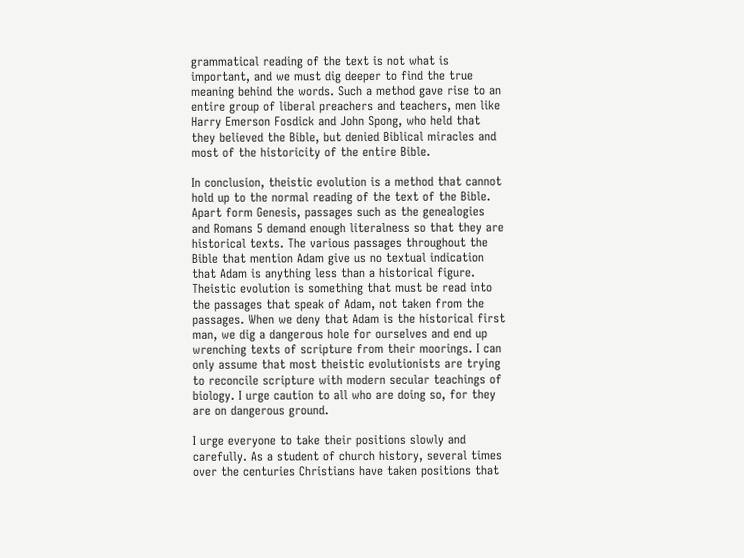grammatical reading of the text is not what is important, and we must dig deeper to find the true meaning behind the words. Such a method gave rise to an entire group of liberal preachers and teachers, men like Harry Emerson Fosdick and John Spong, who held that they believed the Bible, but denied Biblical miracles and most of the historicity of the entire Bible.

In conclusion, theistic evolution is a method that cannot hold up to the normal reading of the text of the Bible. Apart form Genesis, passages such as the genealogies and Romans 5 demand enough literalness so that they are historical texts. The various passages throughout the Bible that mention Adam give us no textual indication that Adam is anything less than a historical figure. Theistic evolution is something that must be read into the passages that speak of Adam, not taken from the passages. When we deny that Adam is the historical first man, we dig a dangerous hole for ourselves and end up wrenching texts of scripture from their moorings. I can only assume that most theistic evolutionists are trying to reconcile scripture with modern secular teachings of biology. I urge caution to all who are doing so, for they are on dangerous ground.

I urge everyone to take their positions slowly and carefully. As a student of church history, several times over the centuries Christians have taken positions that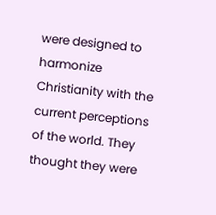were designed to harmonize Christianity with the current perceptions of the world. They thought they were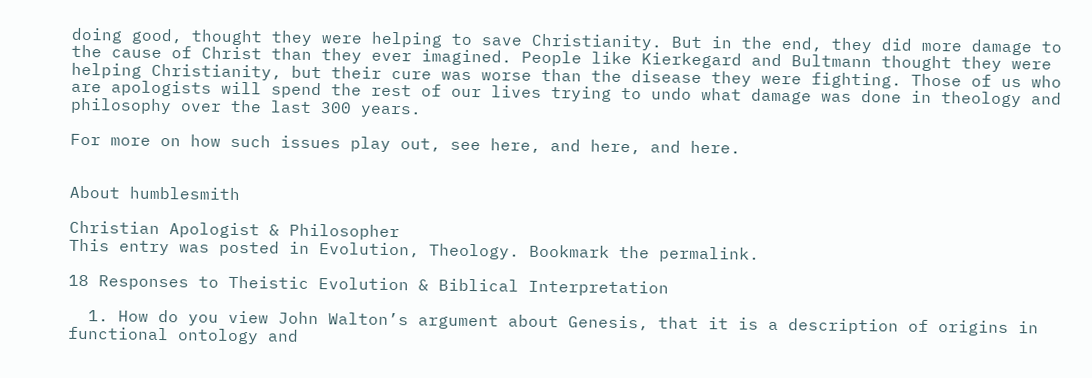doing good, thought they were helping to save Christianity. But in the end, they did more damage to the cause of Christ than they ever imagined. People like Kierkegard and Bultmann thought they were helping Christianity, but their cure was worse than the disease they were fighting. Those of us who are apologists will spend the rest of our lives trying to undo what damage was done in theology and philosophy over the last 300 years.

For more on how such issues play out, see here, and here, and here.


About humblesmith

Christian Apologist & Philosopher
This entry was posted in Evolution, Theology. Bookmark the permalink.

18 Responses to Theistic Evolution & Biblical Interpretation

  1. How do you view John Walton’s argument about Genesis, that it is a description of origins in functional ontology and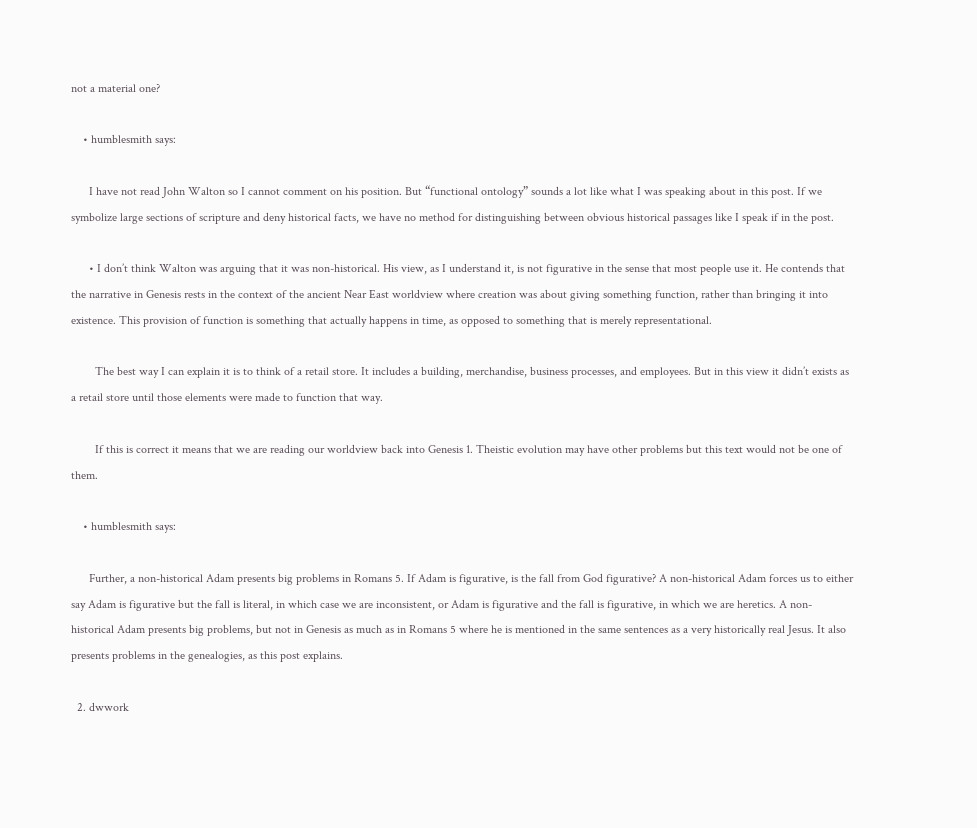not a material one?

    • humblesmith says:

      I have not read John Walton so I cannot comment on his position. But “functional ontology” sounds a lot like what I was speaking about in this post. If we symbolize large sections of scripture and deny historical facts, we have no method for distinguishing between obvious historical passages like I speak if in the post.

      • I don’t think Walton was arguing that it was non-historical. His view, as I understand it, is not figurative in the sense that most people use it. He contends that the narrative in Genesis rests in the context of the ancient Near East worldview where creation was about giving something function, rather than bringing it into existence. This provision of function is something that actually happens in time, as opposed to something that is merely representational.

        The best way I can explain it is to think of a retail store. It includes a building, merchandise, business processes, and employees. But in this view it didn’t exists as a retail store until those elements were made to function that way.

        If this is correct it means that we are reading our worldview back into Genesis 1. Theistic evolution may have other problems but this text would not be one of them.

    • humblesmith says:

      Further, a non-historical Adam presents big problems in Romans 5. If Adam is figurative, is the fall from God figurative? A non-historical Adam forces us to either say Adam is figurative but the fall is literal, in which case we are inconsistent, or Adam is figurative and the fall is figurative, in which we are heretics. A non-historical Adam presents big problems, but not in Genesis as much as in Romans 5 where he is mentioned in the same sentences as a very historically real Jesus. It also presents problems in the genealogies, as this post explains.

  2. dwwork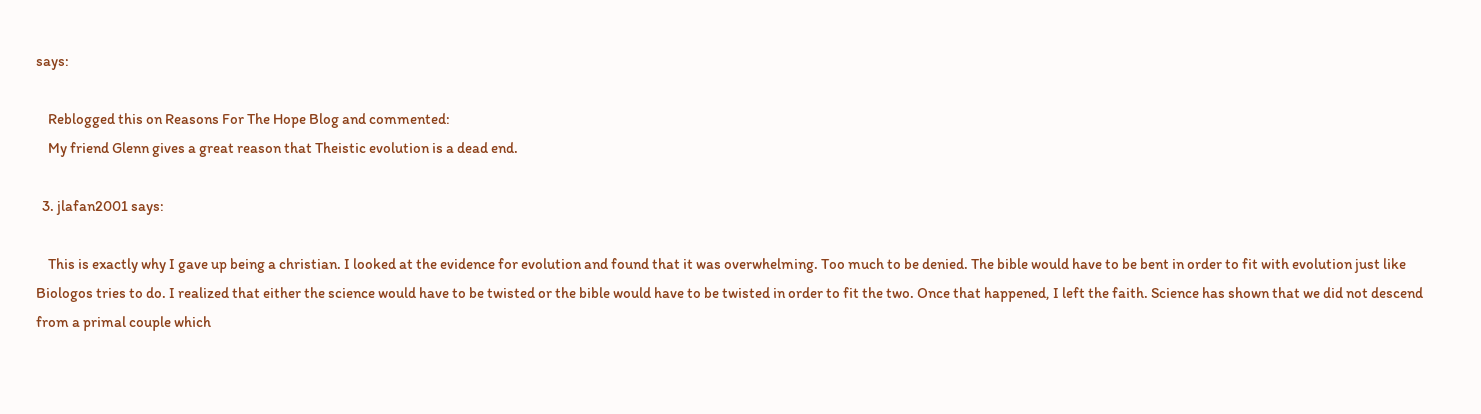says:

    Reblogged this on Reasons For The Hope Blog and commented:
    My friend Glenn gives a great reason that Theistic evolution is a dead end.

  3. jlafan2001 says:

    This is exactly why I gave up being a christian. I looked at the evidence for evolution and found that it was overwhelming. Too much to be denied. The bible would have to be bent in order to fit with evolution just like Biologos tries to do. I realized that either the science would have to be twisted or the bible would have to be twisted in order to fit the two. Once that happened, I left the faith. Science has shown that we did not descend from a primal couple which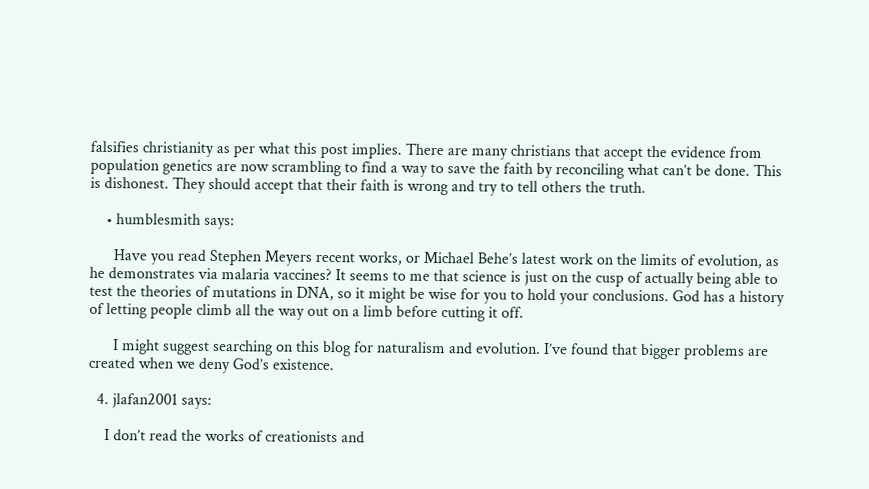falsifies christianity as per what this post implies. There are many christians that accept the evidence from population genetics are now scrambling to find a way to save the faith by reconciling what can’t be done. This is dishonest. They should accept that their faith is wrong and try to tell others the truth.

    • humblesmith says:

      Have you read Stephen Meyers recent works, or Michael Behe’s latest work on the limits of evolution, as he demonstrates via malaria vaccines? It seems to me that science is just on the cusp of actually being able to test the theories of mutations in DNA, so it might be wise for you to hold your conclusions. God has a history of letting people climb all the way out on a limb before cutting it off.

      I might suggest searching on this blog for naturalism and evolution. I’ve found that bigger problems are created when we deny God’s existence.

  4. jlafan2001 says:

    I don’t read the works of creationists and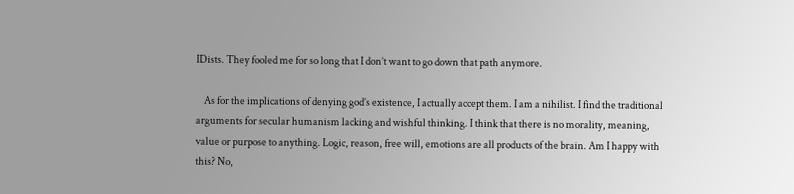IDists. They fooled me for so long that I don’t want to go down that path anymore.

    As for the implications of denying god’s existence, I actually accept them. I am a nihilist. I find the traditional arguments for secular humanism lacking and wishful thinking. I think that there is no morality, meaning, value or purpose to anything. Logic, reason, free will, emotions are all products of the brain. Am I happy with this? No,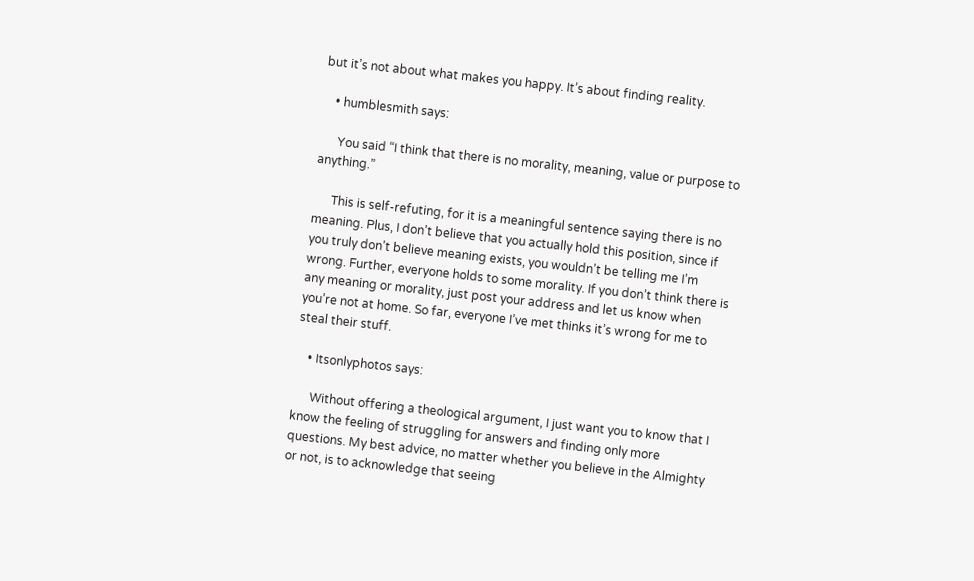but it’s not about what makes you happy. It’s about finding reality.

    • humblesmith says:

      You said “I think that there is no morality, meaning, value or purpose to anything.”

      This is self-refuting, for it is a meaningful sentence saying there is no meaning. Plus, I don’t believe that you actually hold this position, since if you truly don’t believe meaning exists, you wouldn’t be telling me I’m wrong. Further, everyone holds to some morality. If you don’t think there is any meaning or morality, just post your address and let us know when you’re not at home. So far, everyone I’ve met thinks it’s wrong for me to steal their stuff.

    • Itsonlyphotos says:

      Without offering a theological argument, I just want you to know that I know the feeling of struggling for answers and finding only more questions. My best advice, no matter whether you believe in the Almighty or not, is to acknowledge that seeing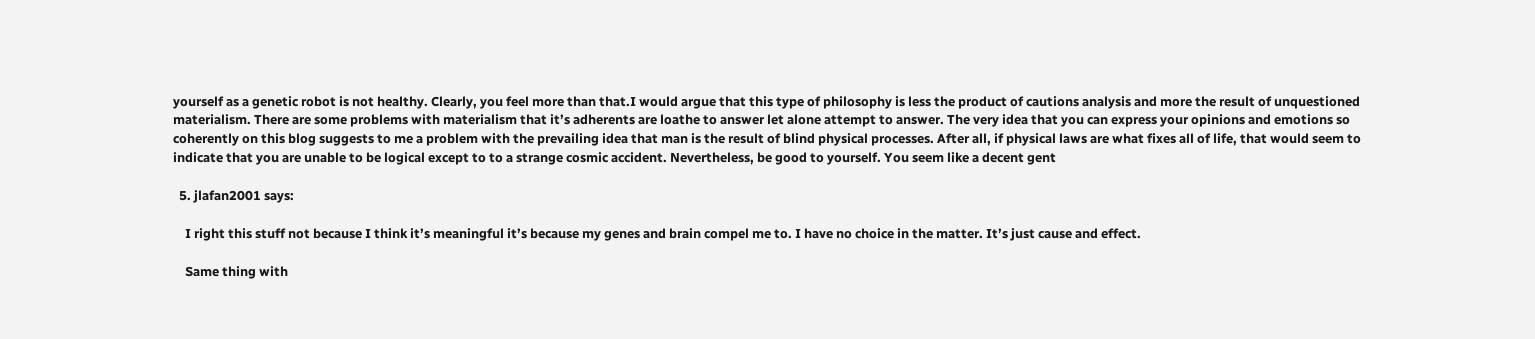yourself as a genetic robot is not healthy. Clearly, you feel more than that.I would argue that this type of philosophy is less the product of cautions analysis and more the result of unquestioned materialism. There are some problems with materialism that it’s adherents are loathe to answer let alone attempt to answer. The very idea that you can express your opinions and emotions so coherently on this blog suggests to me a problem with the prevailing idea that man is the result of blind physical processes. After all, if physical laws are what fixes all of life, that would seem to indicate that you are unable to be logical except to to a strange cosmic accident. Nevertheless, be good to yourself. You seem like a decent gent

  5. jlafan2001 says:

    I right this stuff not because I think it’s meaningful it’s because my genes and brain compel me to. I have no choice in the matter. It’s just cause and effect.

    Same thing with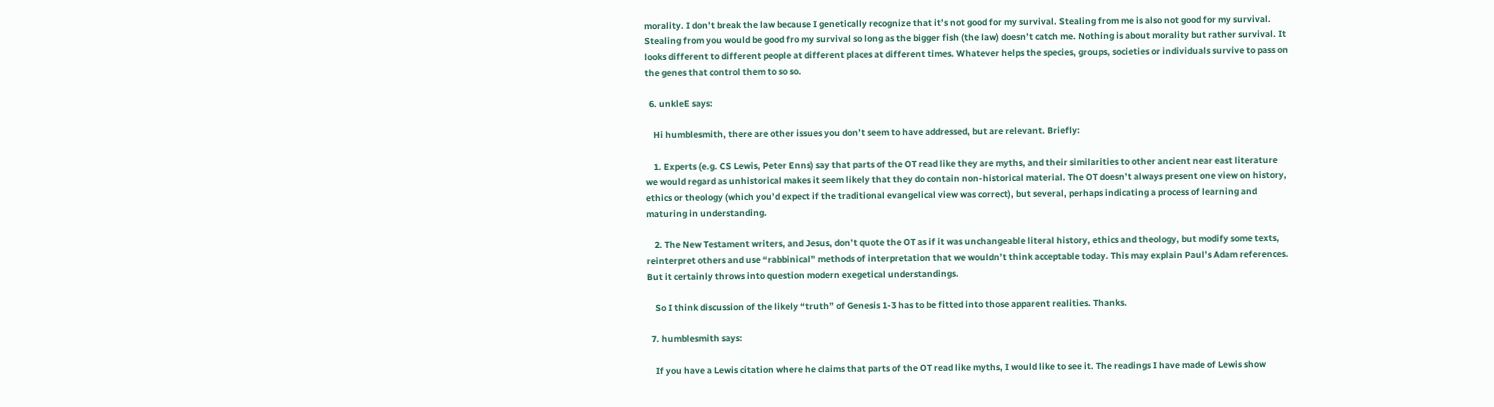morality. I don’t break the law because I genetically recognize that it’s not good for my survival. Stealing from me is also not good for my survival. Stealing from you would be good fro my survival so long as the bigger fish (the law) doesn’t catch me. Nothing is about morality but rather survival. It looks different to different people at different places at different times. Whatever helps the species, groups, societies or individuals survive to pass on the genes that control them to so so.

  6. unkleE says:

    Hi humblesmith, there are other issues you don’t seem to have addressed, but are relevant. Briefly:

    1. Experts (e.g. CS Lewis, Peter Enns) say that parts of the OT read like they are myths, and their similarities to other ancient near east literature we would regard as unhistorical makes it seem likely that they do contain non-historical material. The OT doesn’t always present one view on history, ethics or theology (which you’d expect if the traditional evangelical view was correct), but several, perhaps indicating a process of learning and maturing in understanding.

    2. The New Testament writers, and Jesus, don’t quote the OT as if it was unchangeable literal history, ethics and theology, but modify some texts, reinterpret others and use “rabbinical” methods of interpretation that we wouldn’t think acceptable today. This may explain Paul’s Adam references. But it certainly throws into question modern exegetical understandings.

    So I think discussion of the likely “truth” of Genesis 1-3 has to be fitted into those apparent realities. Thanks.

  7. humblesmith says:

    If you have a Lewis citation where he claims that parts of the OT read like myths, I would like to see it. The readings I have made of Lewis show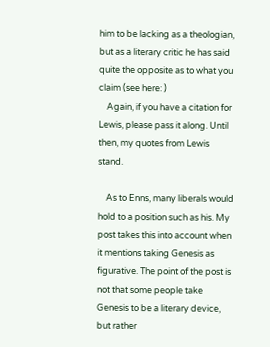him to be lacking as a theologian, but as a literary critic he has said quite the opposite as to what you claim (see here: )
    Again, if you have a citation for Lewis, please pass it along. Until then, my quotes from Lewis stand.

    As to Enns, many liberals would hold to a position such as his. My post takes this into account when it mentions taking Genesis as figurative. The point of the post is not that some people take Genesis to be a literary device, but rather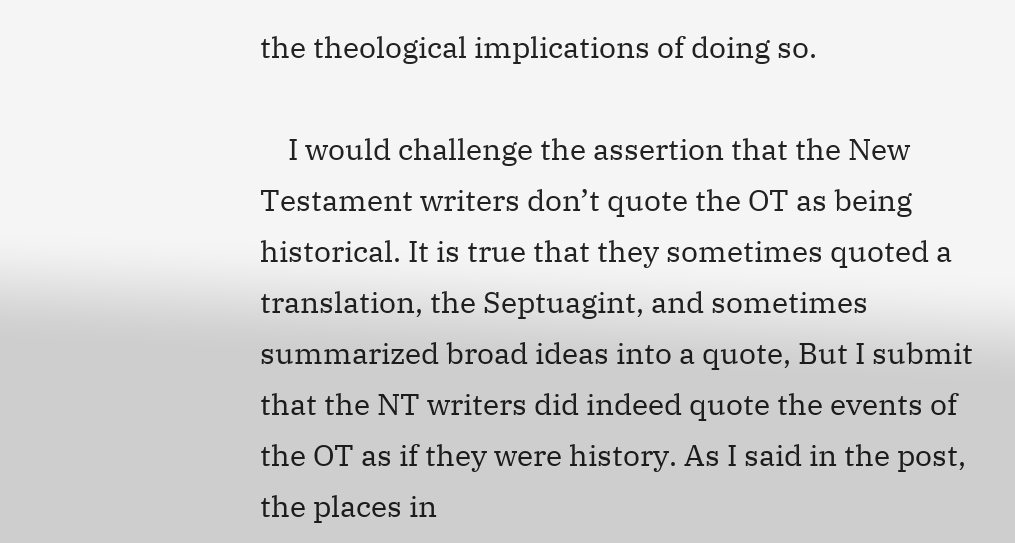the theological implications of doing so.

    I would challenge the assertion that the New Testament writers don’t quote the OT as being historical. It is true that they sometimes quoted a translation, the Septuagint, and sometimes summarized broad ideas into a quote, But I submit that the NT writers did indeed quote the events of the OT as if they were history. As I said in the post, the places in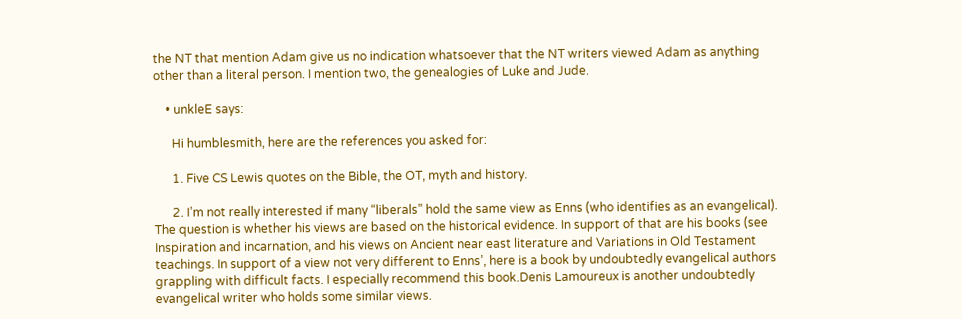the NT that mention Adam give us no indication whatsoever that the NT writers viewed Adam as anything other than a literal person. I mention two, the genealogies of Luke and Jude.

    • unkleE says:

      Hi humblesmith, here are the references you asked for:

      1. Five CS Lewis quotes on the Bible, the OT, myth and history.

      2. I’m not really interested if many “liberals” hold the same view as Enns (who identifies as an evangelical). The question is whether his views are based on the historical evidence. In support of that are his books (see Inspiration and incarnation, and his views on Ancient near east literature and Variations in Old Testament teachings. In support of a view not very different to Enns’, here is a book by undoubtedly evangelical authors grappling with difficult facts. I especially recommend this book.Denis Lamoureux is another undoubtedly evangelical writer who holds some similar views.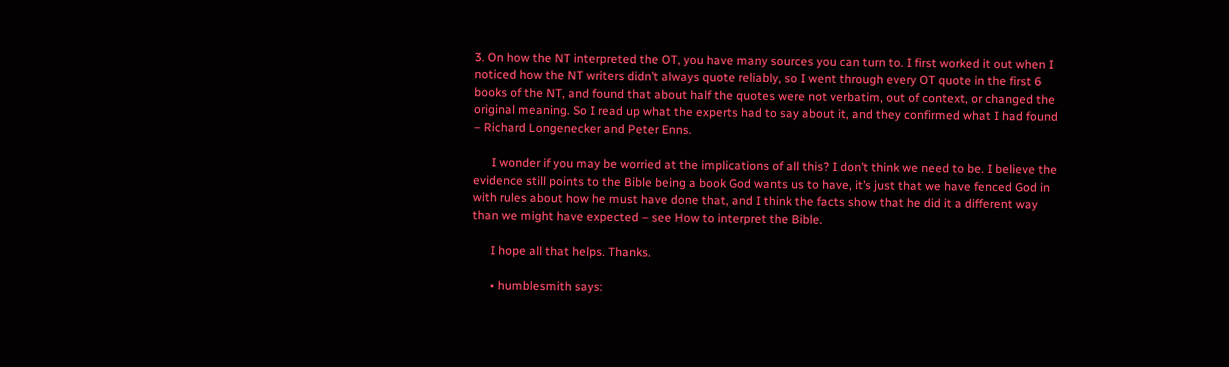3. On how the NT interpreted the OT, you have many sources you can turn to. I first worked it out when I noticed how the NT writers didn’t always quote reliably, so I went through every OT quote in the first 6 books of the NT, and found that about half the quotes were not verbatim, out of context, or changed the original meaning. So I read up what the experts had to say about it, and they confirmed what I had found – Richard Longenecker and Peter Enns.

      I wonder if you may be worried at the implications of all this? I don’t think we need to be. I believe the evidence still points to the Bible being a book God wants us to have, it’s just that we have fenced God in with rules about how he must have done that, and I think the facts show that he did it a different way than we might have expected – see How to interpret the Bible.

      I hope all that helps. Thanks.

      • humblesmith says: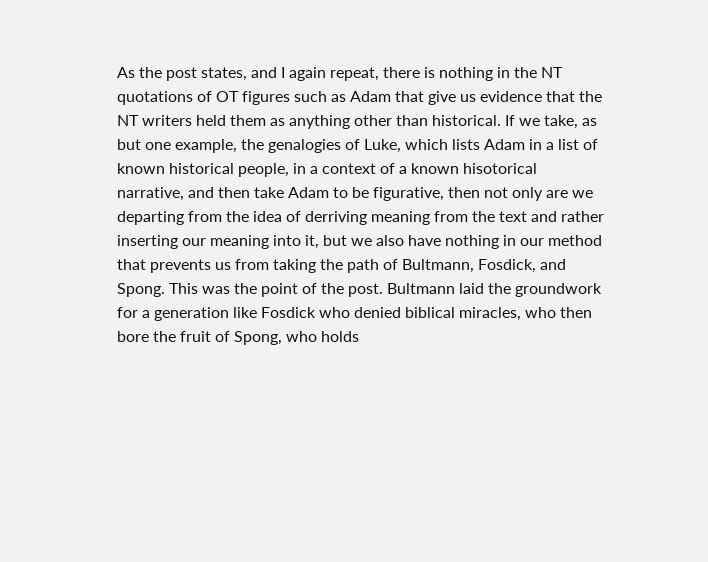As the post states, and I again repeat, there is nothing in the NT quotations of OT figures such as Adam that give us evidence that the NT writers held them as anything other than historical. If we take, as but one example, the genalogies of Luke, which lists Adam in a list of known historical people, in a context of a known hisotorical narrative, and then take Adam to be figurative, then not only are we departing from the idea of derriving meaning from the text and rather inserting our meaning into it, but we also have nothing in our method that prevents us from taking the path of Bultmann, Fosdick, and Spong. This was the point of the post. Bultmann laid the groundwork for a generation like Fosdick who denied biblical miracles, who then bore the fruit of Spong, who holds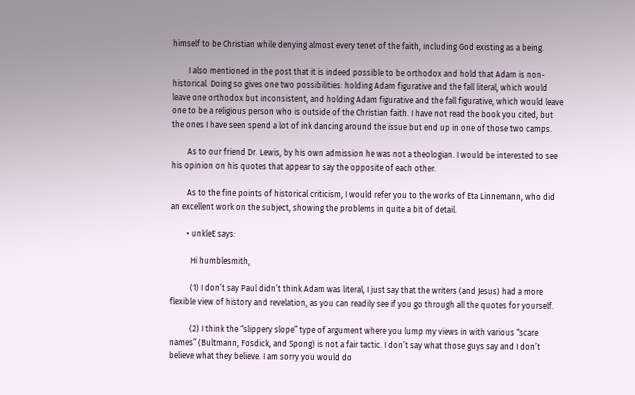himself to be Christian while denying almost every tenet of the faith, including God existing as a being.

        I also mentioned in the post that it is indeed possible to be orthodox and hold that Adam is non-historical. Doing so gives one two possibilities: holding Adam figurative and the fall literal, which would leave one orthodox but inconsistent, and holding Adam figurative and the fall figurative, which would leave one to be a religious person who is outside of the Christian faith. I have not read the book you cited, but the ones I have seen spend a lot of ink dancing around the issue but end up in one of those two camps.

        As to our friend Dr. Lewis, by his own admission he was not a theologian. I would be interested to see his opinion on his quotes that appear to say the opposite of each other.

        As to the fine points of historical criticism, I would refer you to the works of Eta Linnemann, who did an excellent work on the subject, showing the problems in quite a bit of detail.

        • unkleE says:

          Hi humblesmith,

          (1) I don’t say Paul didn’t think Adam was literal, I just say that the writers (and Jesus) had a more flexible view of history and revelation, as you can readily see if you go through all the quotes for yourself.

          (2) I think the “slippery slope” type of argument where you lump my views in with various “scare names” (Bultmann, Fosdick, and Spong) is not a fair tactic. I don’t say what those guys say and I don’t believe what they believe. I am sorry you would do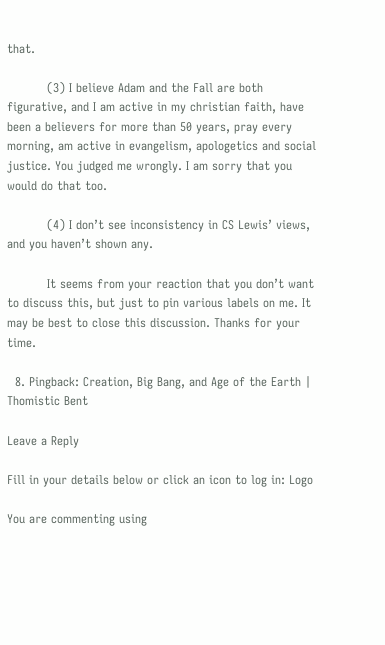that.

          (3) I believe Adam and the Fall are both figurative, and I am active in my christian faith, have been a believers for more than 50 years, pray every morning, am active in evangelism, apologetics and social justice. You judged me wrongly. I am sorry that you would do that too.

          (4) I don’t see inconsistency in CS Lewis’ views, and you haven’t shown any.

          It seems from your reaction that you don’t want to discuss this, but just to pin various labels on me. It may be best to close this discussion. Thanks for your time.

  8. Pingback: Creation, Big Bang, and Age of the Earth | Thomistic Bent

Leave a Reply

Fill in your details below or click an icon to log in: Logo

You are commenting using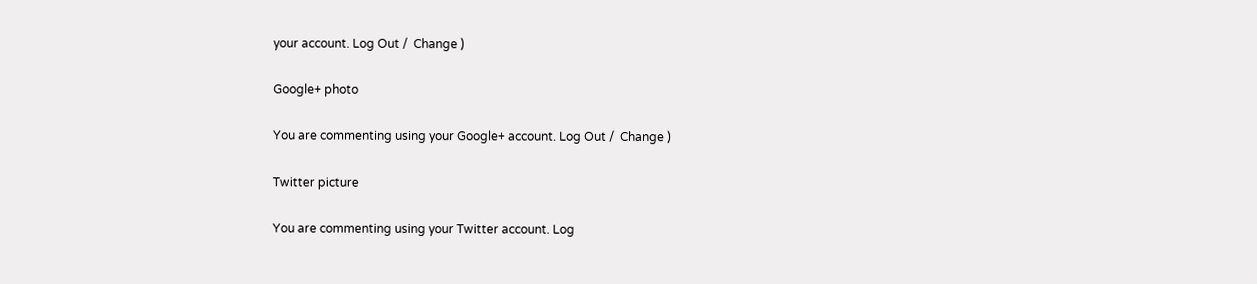your account. Log Out /  Change )

Google+ photo

You are commenting using your Google+ account. Log Out /  Change )

Twitter picture

You are commenting using your Twitter account. Log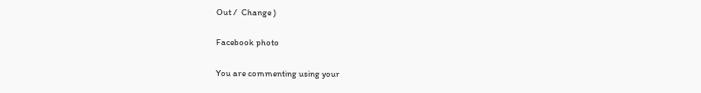Out /  Change )

Facebook photo

You are commenting using your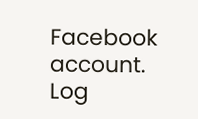Facebook account. Log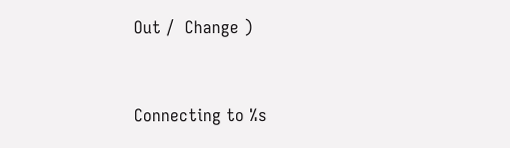Out /  Change )


Connecting to %s